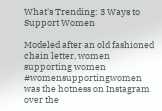What's Trending: 3 Ways to Support Women

Modeled after an old fashioned chain letter, women supporting women #womensupportingwomen was the hotness on Instagram over the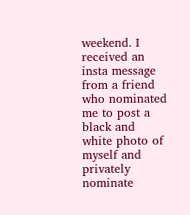weekend. I received an insta message from a friend who nominated me to post a black and white photo of myself and privately nominate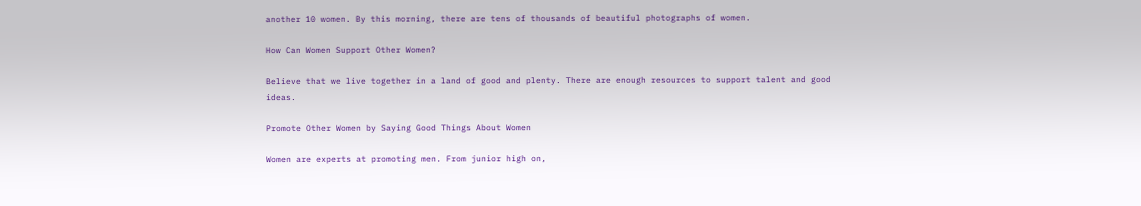another 10 women. By this morning, there are tens of thousands of beautiful photographs of women.

How Can Women Support Other Women?

Believe that we live together in a land of good and plenty. There are enough resources to support talent and good ideas.

Promote Other Women by Saying Good Things About Women

Women are experts at promoting men. From junior high on,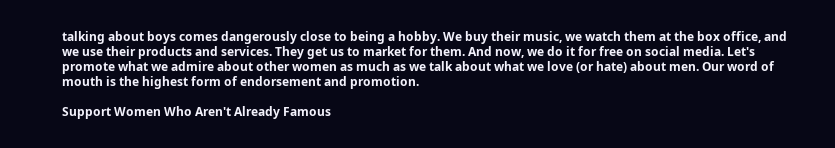talking about boys comes dangerously close to being a hobby. We buy their music, we watch them at the box office, and we use their products and services. They get us to market for them. And now, we do it for free on social media. Let's promote what we admire about other women as much as we talk about what we love (or hate) about men. Our word of mouth is the highest form of endorsement and promotion.

Support Women Who Aren't Already Famous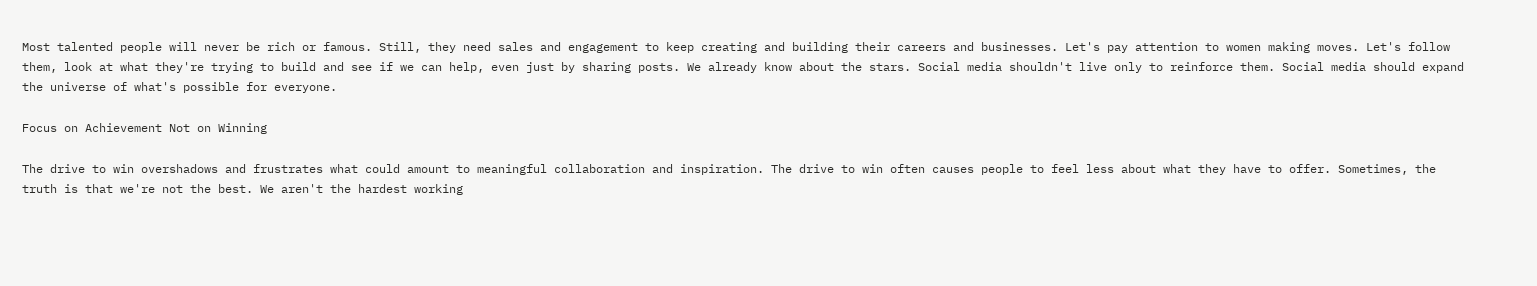Most talented people will never be rich or famous. Still, they need sales and engagement to keep creating and building their careers and businesses. Let's pay attention to women making moves. Let's follow them, look at what they're trying to build and see if we can help, even just by sharing posts. We already know about the stars. Social media shouldn't live only to reinforce them. Social media should expand the universe of what's possible for everyone.

Focus on Achievement Not on Winning

The drive to win overshadows and frustrates what could amount to meaningful collaboration and inspiration. The drive to win often causes people to feel less about what they have to offer. Sometimes, the truth is that we're not the best. We aren't the hardest working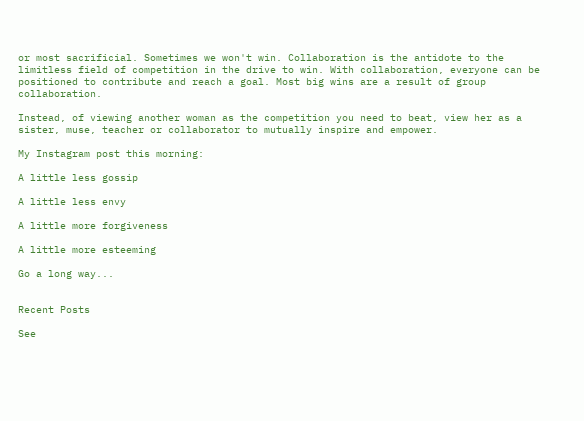or most sacrificial. Sometimes we won't win. Collaboration is the antidote to the limitless field of competition in the drive to win. With collaboration, everyone can be positioned to contribute and reach a goal. Most big wins are a result of group collaboration.

Instead, of viewing another woman as the competition you need to beat, view her as a sister, muse, teacher or collaborator to mutually inspire and empower.

My Instagram post this morning:

A little less gossip

A little less envy

A little more forgiveness

A little more esteeming

Go a long way...


Recent Posts

See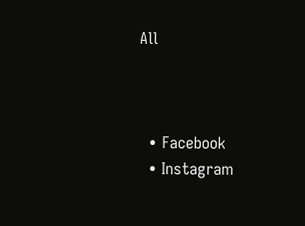All



  • Facebook
  • Instagram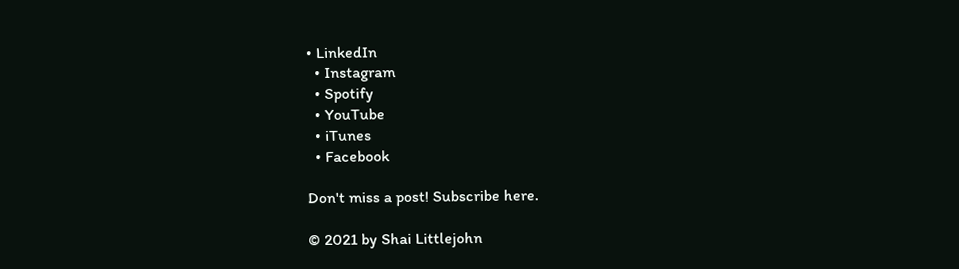• LinkedIn
  • Instagram
  • Spotify
  • YouTube
  • iTunes
  • Facebook

Don't miss a post! Subscribe here.

© 2021 by Shai Littlejohn